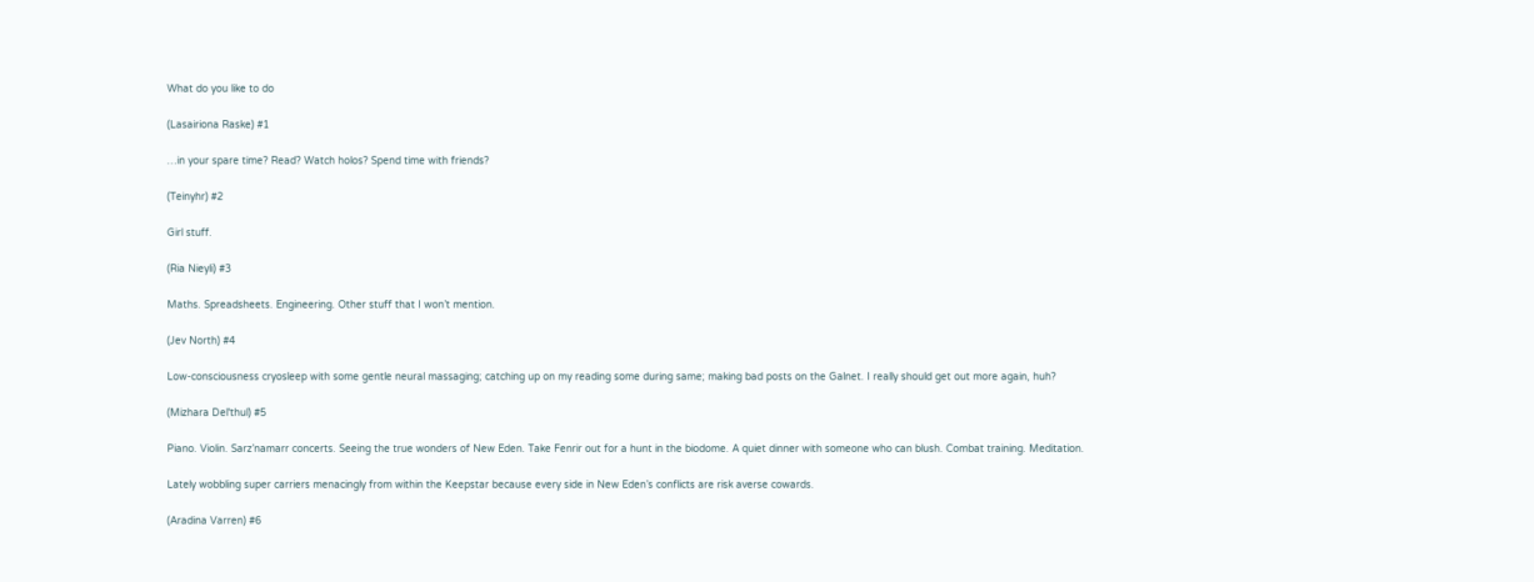What do you like to do

(Lasairiona Raske) #1

…in your spare time? Read? Watch holos? Spend time with friends?

(Teinyhr) #2

Girl stuff.

(Ria Nieyli) #3

Maths. Spreadsheets. Engineering. Other stuff that I won’t mention.

(Jev North) #4

Low-consciousness cryosleep with some gentle neural massaging; catching up on my reading some during same; making bad posts on the Galnet. I really should get out more again, huh?

(Mizhara Del'thul) #5

Piano. Violin. Sarz’namarr concerts. Seeing the true wonders of New Eden. Take Fenrir out for a hunt in the biodome. A quiet dinner with someone who can blush. Combat training. Meditation.

Lately wobbling super carriers menacingly from within the Keepstar because every side in New Eden’s conflicts are risk averse cowards.

(Aradina Varren) #6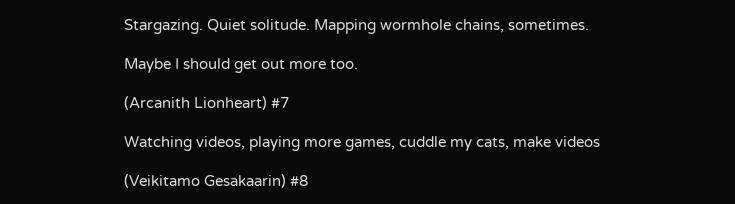Stargazing. Quiet solitude. Mapping wormhole chains, sometimes.

Maybe I should get out more too.

(Arcanith Lionheart) #7

Watching videos, playing more games, cuddle my cats, make videos

(Veikitamo Gesakaarin) #8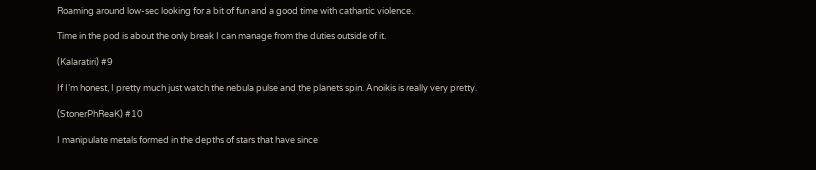Roaming around low-sec looking for a bit of fun and a good time with cathartic violence.

Time in the pod is about the only break I can manage from the duties outside of it.

(Kalaratiri) #9

If I’m honest, I pretty much just watch the nebula pulse and the planets spin. Anoikis is really very pretty.

(StonerPhReaK) #10

I manipulate metals formed in the depths of stars that have since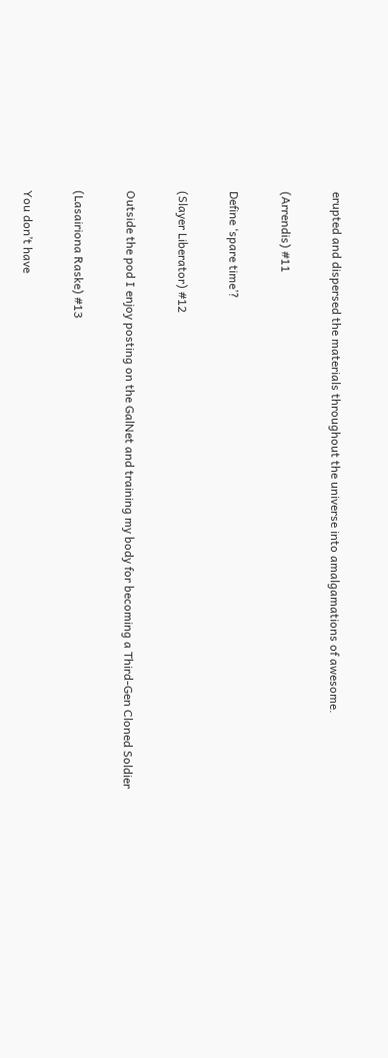erupted and dispersed the materials throughout the universe into amalgamations of awesome.

(Arrendis) #11

Define ‘spare time’?

(Slayer Liberator) #12

Outside the pod I enjoy posting on the GalNet and training my body for becoming a Third-Gen Cloned Soldier

(Lasairiona Raske) #13

You don’t have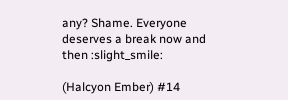any? Shame. Everyone deserves a break now and then :slight_smile:

(Halcyon Ember) #14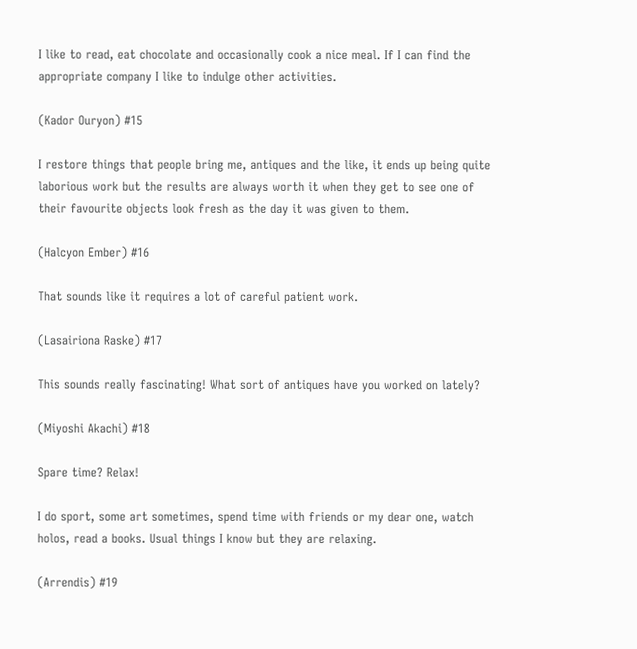I like to read, eat chocolate and occasionally cook a nice meal. If I can find the appropriate company I like to indulge other activities.

(Kador Ouryon) #15

I restore things that people bring me, antiques and the like, it ends up being quite laborious work but the results are always worth it when they get to see one of their favourite objects look fresh as the day it was given to them.

(Halcyon Ember) #16

That sounds like it requires a lot of careful patient work.

(Lasairiona Raske) #17

This sounds really fascinating! What sort of antiques have you worked on lately?

(Miyoshi Akachi) #18

Spare time? Relax!

I do sport, some art sometimes, spend time with friends or my dear one, watch holos, read a books. Usual things I know but they are relaxing.

(Arrendis) #19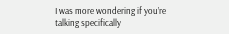I was more wondering if you’re talking specifically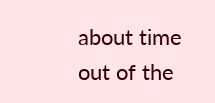about time out of the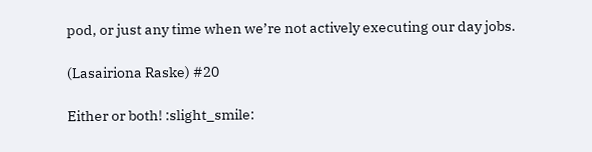pod, or just any time when we’re not actively executing our day jobs.

(Lasairiona Raske) #20

Either or both! :slight_smile: